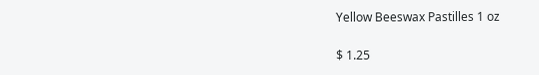Yellow Beeswax Pastilles 1 oz

$ 1.25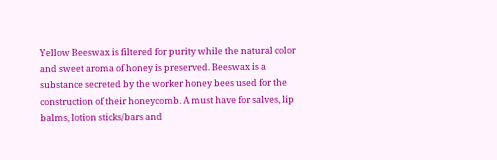Yellow Beeswax is filtered for purity while the natural color and sweet aroma of honey is preserved. Beeswax is a substance secreted by the worker honey bees used for the construction of their honeycomb. A must have for salves, lip balms, lotion sticks/bars and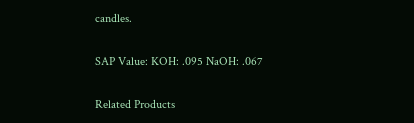candles.

SAP Value: KOH: .095 NaOH: .067

Related Products